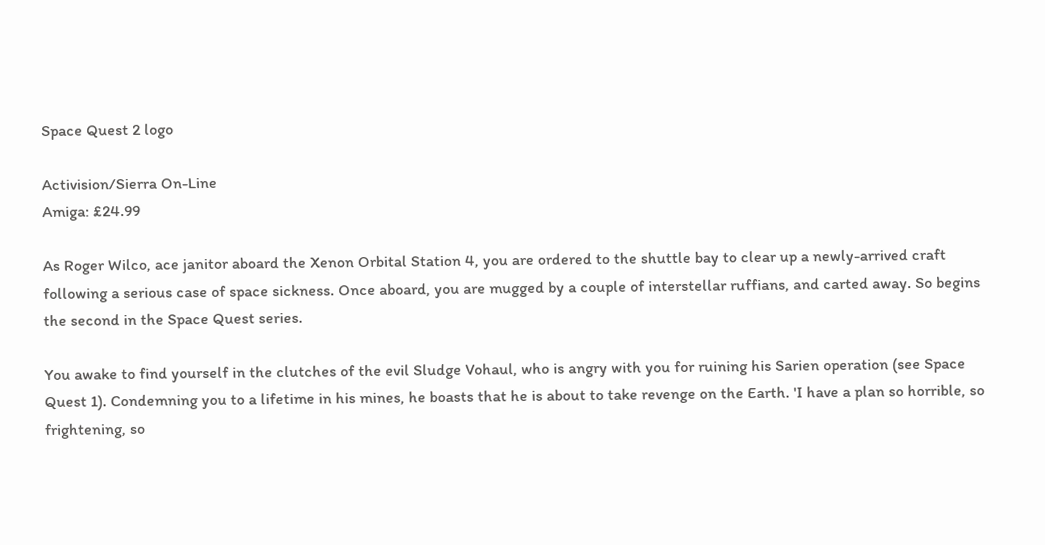Space Quest 2 logo

Activision/Sierra On-Line
Amiga: £24.99

As Roger Wilco, ace janitor aboard the Xenon Orbital Station 4, you are ordered to the shuttle bay to clear up a newly-arrived craft following a serious case of space sickness. Once aboard, you are mugged by a couple of interstellar ruffians, and carted away. So begins the second in the Space Quest series.

You awake to find yourself in the clutches of the evil Sludge Vohaul, who is angry with you for ruining his Sarien operation (see Space Quest 1). Condemning you to a lifetime in his mines, he boasts that he is about to take revenge on the Earth. 'I have a plan so horrible, so frightening, so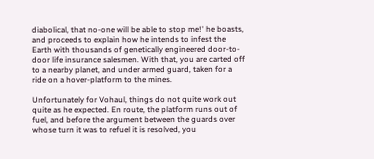diabolical, that no-one will be able to stop me!' he boasts, and proceeds to explain how he intends to infest the Earth with thousands of genetically engineered door-to-door life insurance salesmen. With that, you are carted off to a nearby planet, and under armed guard, taken for a ride on a hover-platform to the mines.

Unfortunately for Vohaul, things do not quite work out quite as he expected. En route, the platform runs out of fuel, and before the argument between the guards over whose turn it was to refuel it is resolved, you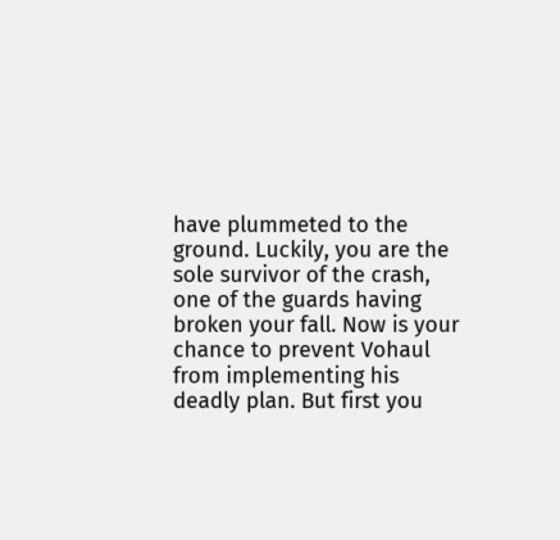have plummeted to the ground. Luckily, you are the sole survivor of the crash, one of the guards having broken your fall. Now is your chance to prevent Vohaul from implementing his deadly plan. But first you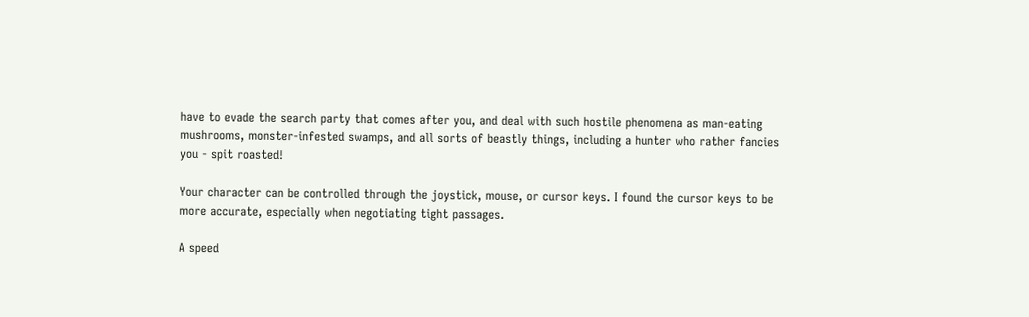have to evade the search party that comes after you, and deal with such hostile phenomena as man-eating mushrooms, monster-infested swamps, and all sorts of beastly things, including a hunter who rather fancies you - spit roasted!

Your character can be controlled through the joystick, mouse, or cursor keys. I found the cursor keys to be more accurate, especially when negotiating tight passages.

A speed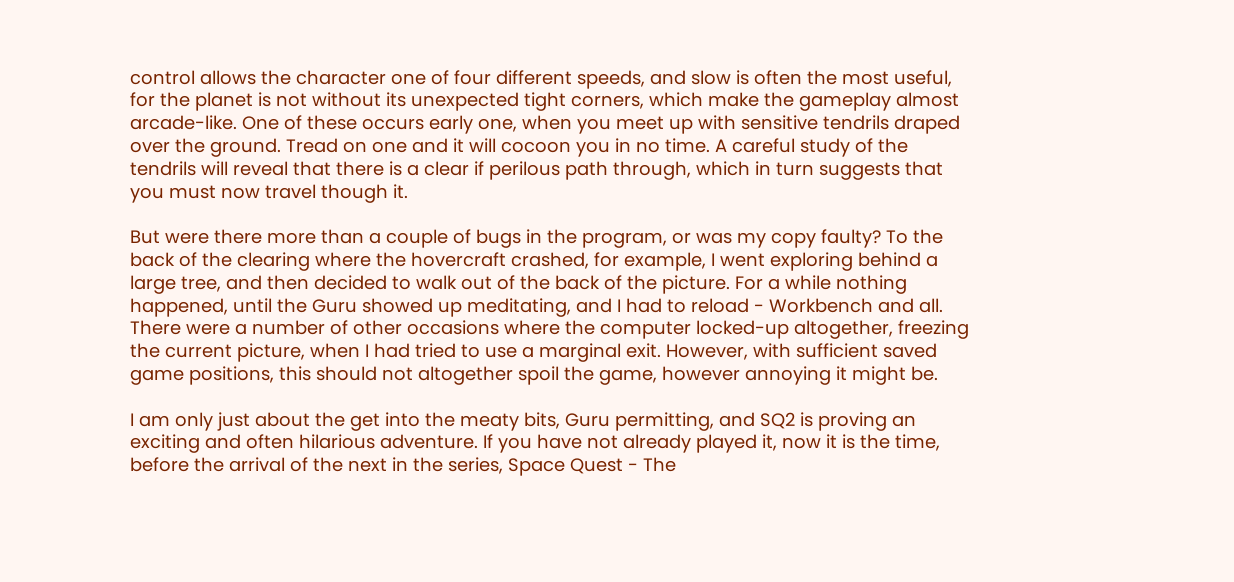control allows the character one of four different speeds, and slow is often the most useful, for the planet is not without its unexpected tight corners, which make the gameplay almost arcade-like. One of these occurs early one, when you meet up with sensitive tendrils draped over the ground. Tread on one and it will cocoon you in no time. A careful study of the tendrils will reveal that there is a clear if perilous path through, which in turn suggests that you must now travel though it.

But were there more than a couple of bugs in the program, or was my copy faulty? To the back of the clearing where the hovercraft crashed, for example, I went exploring behind a large tree, and then decided to walk out of the back of the picture. For a while nothing happened, until the Guru showed up meditating, and I had to reload - Workbench and all. There were a number of other occasions where the computer locked-up altogether, freezing the current picture, when I had tried to use a marginal exit. However, with sufficient saved game positions, this should not altogether spoil the game, however annoying it might be.

I am only just about the get into the meaty bits, Guru permitting, and SQ2 is proving an exciting and often hilarious adventure. If you have not already played it, now it is the time, before the arrival of the next in the series, Space Quest - The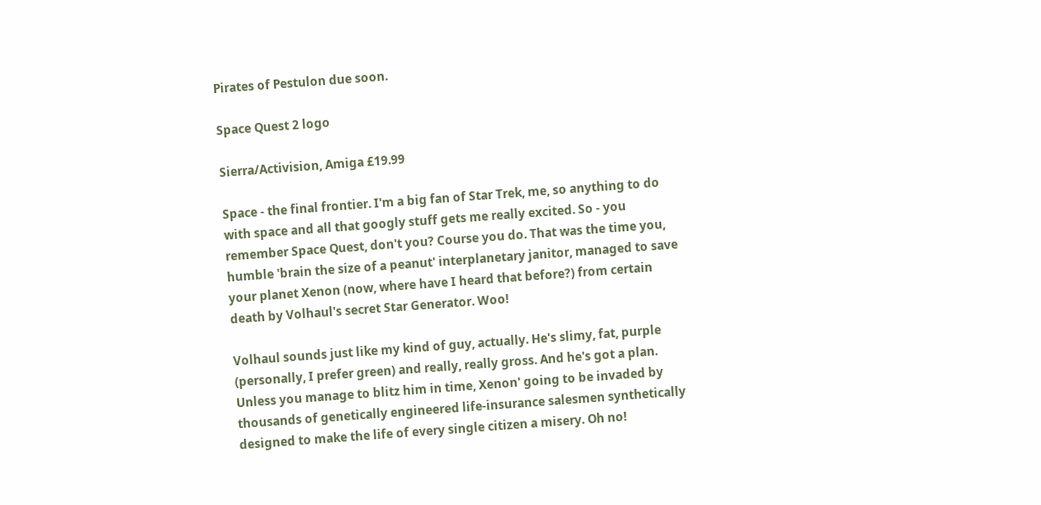Pirates of Pestulon due soon.

Space Quest 2 logo

Sierra/Activision, Amiga £19.99

Space - the final frontier. I'm a big fan of Star Trek, me, so anything to do with space and all that googly stuff gets me really excited. So - you remember Space Quest, don't you? Course you do. That was the time you, humble 'brain the size of a peanut' interplanetary janitor, managed to save your planet Xenon (now, where have I heard that before?) from certain death by Volhaul's secret Star Generator. Woo!

Volhaul sounds just like my kind of guy, actually. He's slimy, fat, purple (personally, I prefer green) and really, really gross. And he's got a plan. Unless you manage to blitz him in time, Xenon' going to be invaded by thousands of genetically engineered life-insurance salesmen synthetically designed to make the life of every single citizen a misery. Oh no!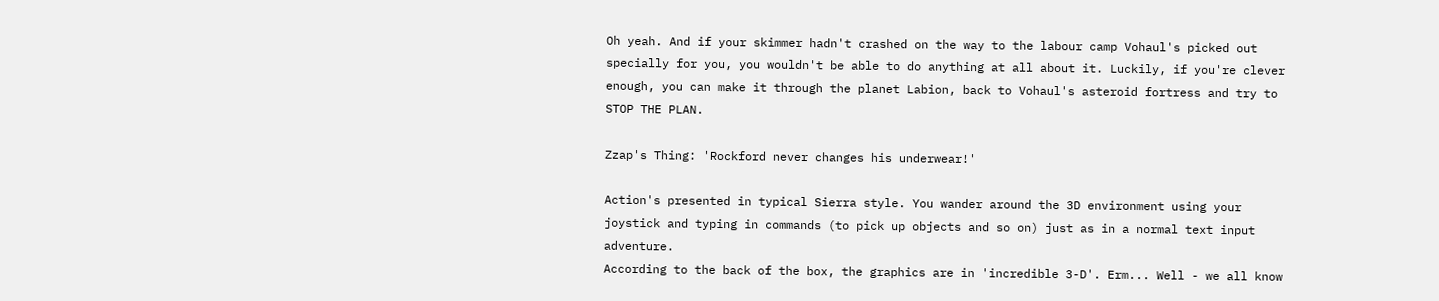Oh yeah. And if your skimmer hadn't crashed on the way to the labour camp Vohaul's picked out specially for you, you wouldn't be able to do anything at all about it. Luckily, if you're clever enough, you can make it through the planet Labion, back to Vohaul's asteroid fortress and try to STOP THE PLAN.

Zzap's Thing: 'Rockford never changes his underwear!'

Action's presented in typical Sierra style. You wander around the 3D environment using your joystick and typing in commands (to pick up objects and so on) just as in a normal text input adventure.
According to the back of the box, the graphics are in 'incredible 3-D'. Erm... Well - we all know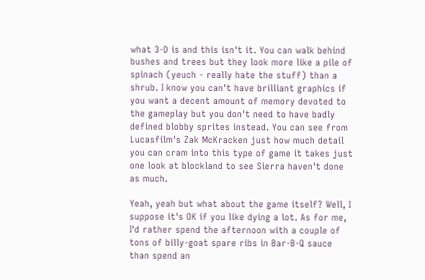what 3-D is and this isn't it. You can walk behind bushes and trees but they look more like a pile of spinach (yeuch - really hate the stuff) than a shrub. I know you can't have brilliant graphics if you want a decent amount of memory devoted to the gameplay but you don't need to have badly defined blobby sprites instead. You can see from Lucasfilm's Zak McKracken just how much detail you can cram into this type of game it takes just one look at blockland to see Sierra haven't done as much.

Yeah, yeah but what about the game itself? Well, I suppose it's OK if you like dying a lot. As for me, I'd rather spend the afternoon with a couple of tons of billy-goat spare ribs in Bar-B-Q sauce than spend an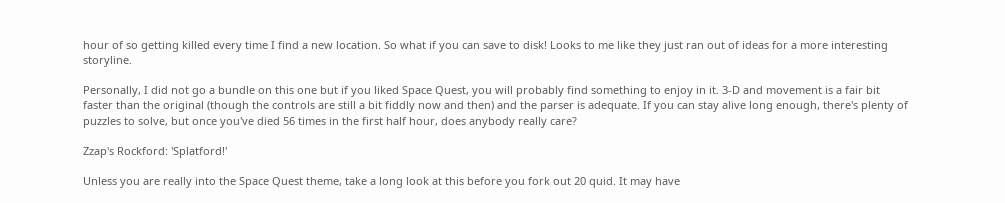hour of so getting killed every time I find a new location. So what if you can save to disk! Looks to me like they just ran out of ideas for a more interesting storyline.

Personally, I did not go a bundle on this one but if you liked Space Quest, you will probably find something to enjoy in it. 3-D and movement is a fair bit faster than the original (though the controls are still a bit fiddly now and then) and the parser is adequate. If you can stay alive long enough, there's plenty of puzzles to solve, but once you've died 56 times in the first half hour, does anybody really care?

Zzap's Rockford: 'Splatford!'

Unless you are really into the Space Quest theme, take a long look at this before you fork out 20 quid. It may have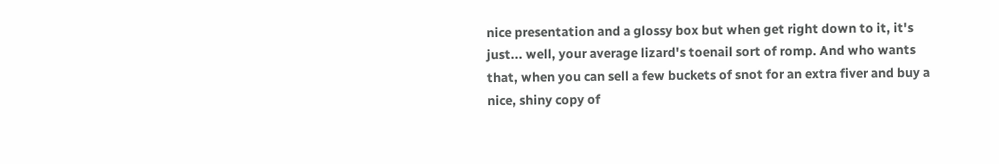nice presentation and a glossy box but when get right down to it, it's just... well, your average lizard's toenail sort of romp. And who wants that, when you can sell a few buckets of snot for an extra fiver and buy a nice, shiny copy of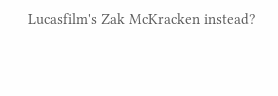Lucasfilm's Zak McKracken instead?